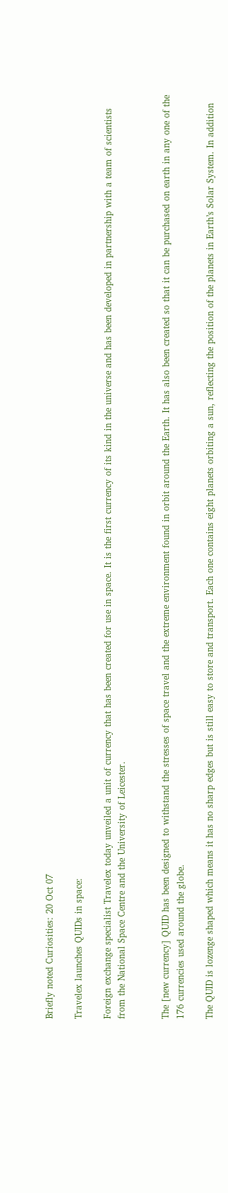Briefly noted Curiosities: 20 Oct 07

Travelex launches QUIDs in space:

Foreign exchange specialist Travelex today unveiled a unit of currency that has been created for use in space. It is the first currency of its kind in the universe and has been developed in partnership with a team of scientists from the National Space Centre and the University of Leicester.


The [new currency] QUID has been designed to withstand the stresses of space travel and the extreme environment found in orbit around the Earth. It has also been created so that it can be purchased on earth in any one of the 176 currencies used around the globe.

The QUID is lozenge shaped which means it has no sharp edges but is still easy to store and transport. Each one contains eight planets orbiting a sun, reflecting the position of the planets in Earth’s Solar System. In addition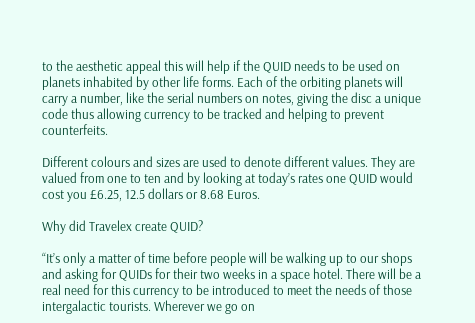to the aesthetic appeal this will help if the QUID needs to be used on planets inhabited by other life forms. Each of the orbiting planets will carry a number, like the serial numbers on notes, giving the disc a unique code thus allowing currency to be tracked and helping to prevent counterfeits.

Different colours and sizes are used to denote different values. They are valued from one to ten and by looking at today’s rates one QUID would cost you £6.25, 12.5 dollars or 8.68 Euros.

Why did Travelex create QUID?

“It’s only a matter of time before people will be walking up to our shops and asking for QUIDs for their two weeks in a space hotel. There will be a real need for this currency to be introduced to meet the needs of those intergalactic tourists. Wherever we go on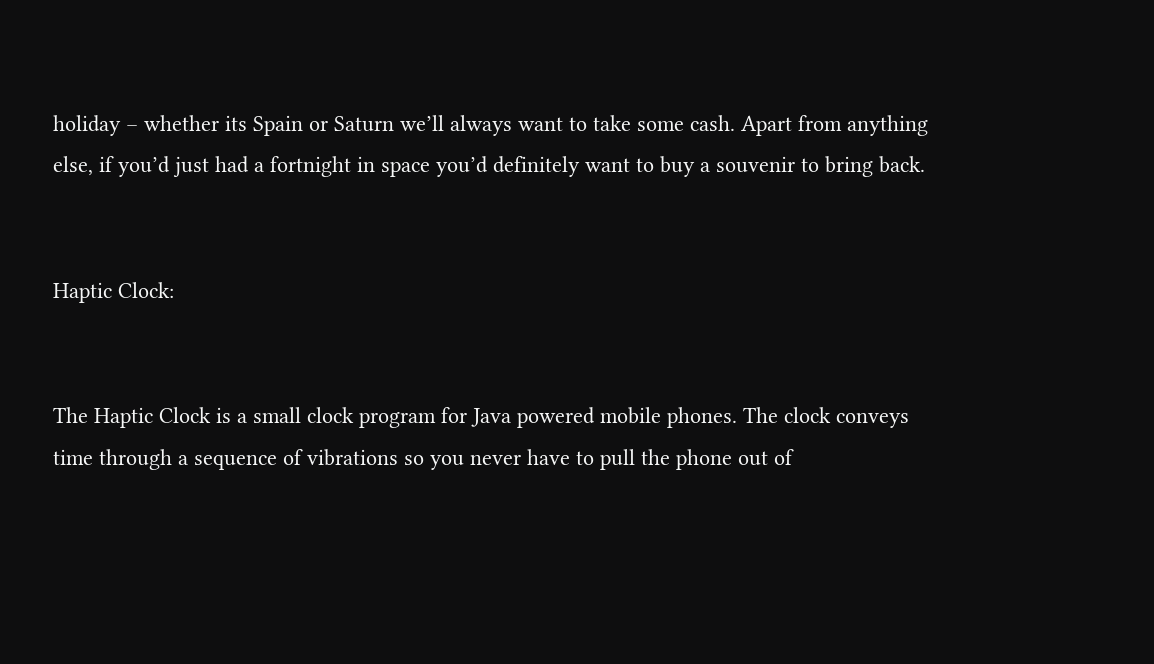holiday – whether its Spain or Saturn we’ll always want to take some cash. Apart from anything else, if you’d just had a fortnight in space you’d definitely want to buy a souvenir to bring back.


Haptic Clock:


The Haptic Clock is a small clock program for Java powered mobile phones. The clock conveys time through a sequence of vibrations so you never have to pull the phone out of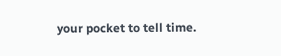your pocket to tell time.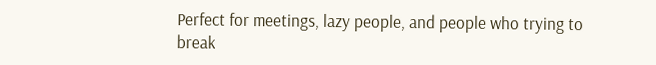Perfect for meetings, lazy people, and people who trying to break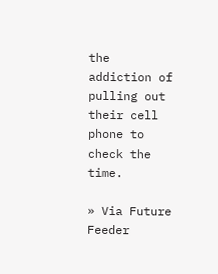the addiction of pulling out their cell phone to check the time.

» Via Future Feeder